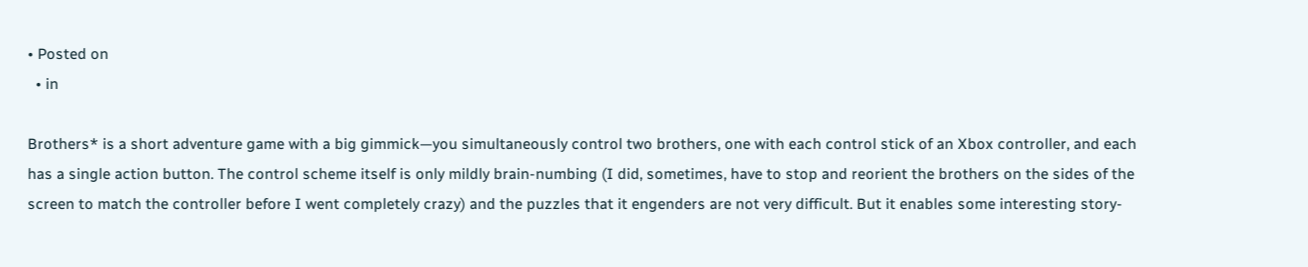• Posted on
  • in

Brothers* is a short adventure game with a big gimmick—you simultaneously control two brothers, one with each control stick of an Xbox controller, and each has a single action button. The control scheme itself is only mildly brain-numbing (I did, sometimes, have to stop and reorient the brothers on the sides of the screen to match the controller before I went completely crazy) and the puzzles that it engenders are not very difficult. But it enables some interesting story-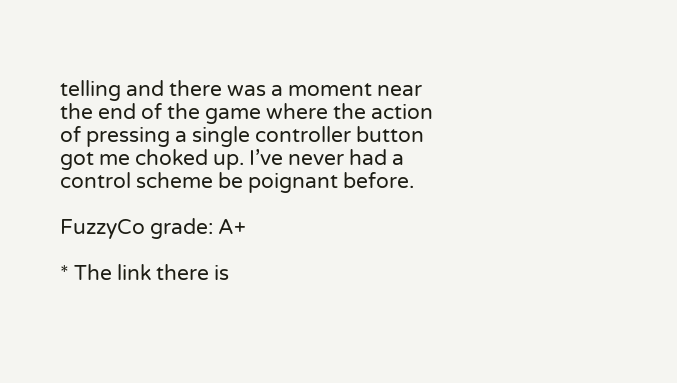telling and there was a moment near the end of the game where the action of pressing a single controller button got me choked up. I’ve never had a control scheme be poignant before.

FuzzyCo grade: A+

* The link there is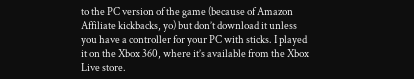to the PC version of the game (because of Amazon Affiliate kickbacks, yo) but don’t download it unless you have a controller for your PC with sticks. I played it on the Xbox 360, where it’s available from the Xbox Live store.